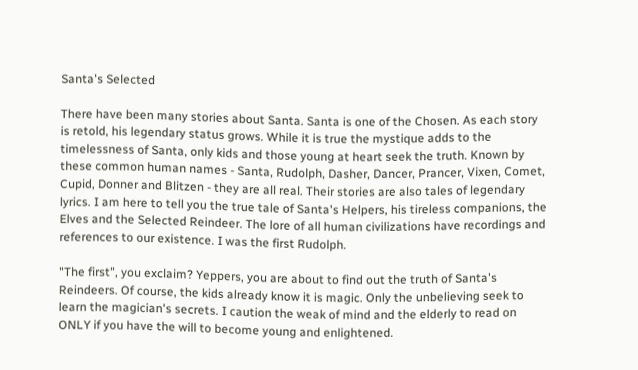Santa's Selected

There have been many stories about Santa. Santa is one of the Chosen. As each story is retold, his legendary status grows. While it is true the mystique adds to the timelessness of Santa, only kids and those young at heart seek the truth. Known by these common human names - Santa, Rudolph, Dasher, Dancer, Prancer, Vixen, Comet, Cupid, Donner and Blitzen - they are all real. Their stories are also tales of legendary lyrics. I am here to tell you the true tale of Santa's Helpers, his tireless companions, the Elves and the Selected Reindeer. The lore of all human civilizations have recordings and references to our existence. I was the first Rudolph.

"The first", you exclaim? Yeppers, you are about to find out the truth of Santa's Reindeers. Of course, the kids already know it is magic. Only the unbelieving seek to learn the magician's secrets. I caution the weak of mind and the elderly to read on ONLY if you have the will to become young and enlightened.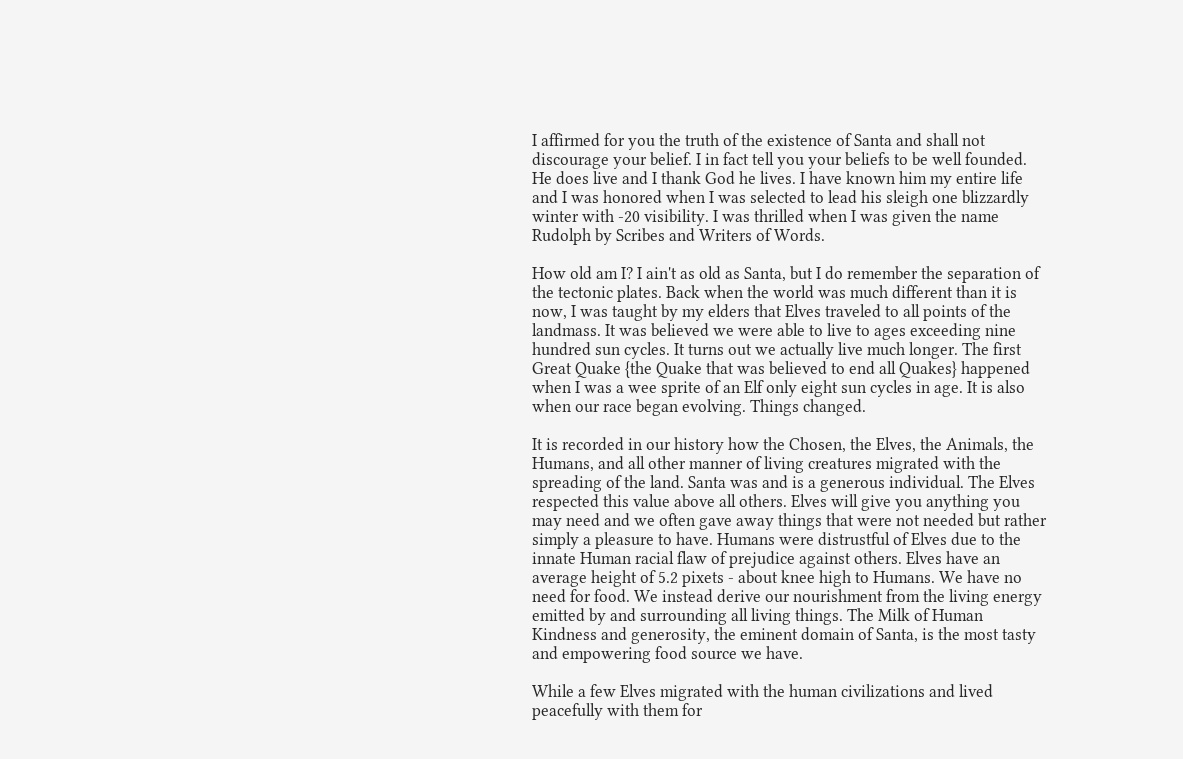I affirmed for you the truth of the existence of Santa and shall not discourage your belief. I in fact tell you your beliefs to be well founded. He does live and I thank God he lives. I have known him my entire life and I was honored when I was selected to lead his sleigh one blizzardly winter with -20 visibility. I was thrilled when I was given the name Rudolph by Scribes and Writers of Words.

How old am I? I ain't as old as Santa, but I do remember the separation of the tectonic plates. Back when the world was much different than it is now, I was taught by my elders that Elves traveled to all points of the landmass. It was believed we were able to live to ages exceeding nine hundred sun cycles. It turns out we actually live much longer. The first Great Quake {the Quake that was believed to end all Quakes} happened when I was a wee sprite of an Elf only eight sun cycles in age. It is also when our race began evolving. Things changed.

It is recorded in our history how the Chosen, the Elves, the Animals, the Humans, and all other manner of living creatures migrated with the spreading of the land. Santa was and is a generous individual. The Elves respected this value above all others. Elves will give you anything you may need and we often gave away things that were not needed but rather simply a pleasure to have. Humans were distrustful of Elves due to the innate Human racial flaw of prejudice against others. Elves have an average height of 5.2 pixets - about knee high to Humans. We have no need for food. We instead derive our nourishment from the living energy emitted by and surrounding all living things. The Milk of Human Kindness and generosity, the eminent domain of Santa, is the most tasty and empowering food source we have.

While a few Elves migrated with the human civilizations and lived peacefully with them for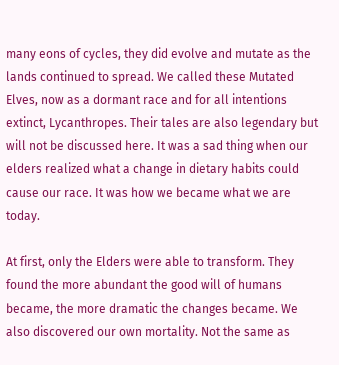many eons of cycles, they did evolve and mutate as the lands continued to spread. We called these Mutated Elves, now as a dormant race and for all intentions extinct, Lycanthropes. Their tales are also legendary but will not be discussed here. It was a sad thing when our elders realized what a change in dietary habits could cause our race. It was how we became what we are today.

At first, only the Elders were able to transform. They found the more abundant the good will of humans became, the more dramatic the changes became. We also discovered our own mortality. Not the same as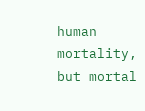human mortality, but mortal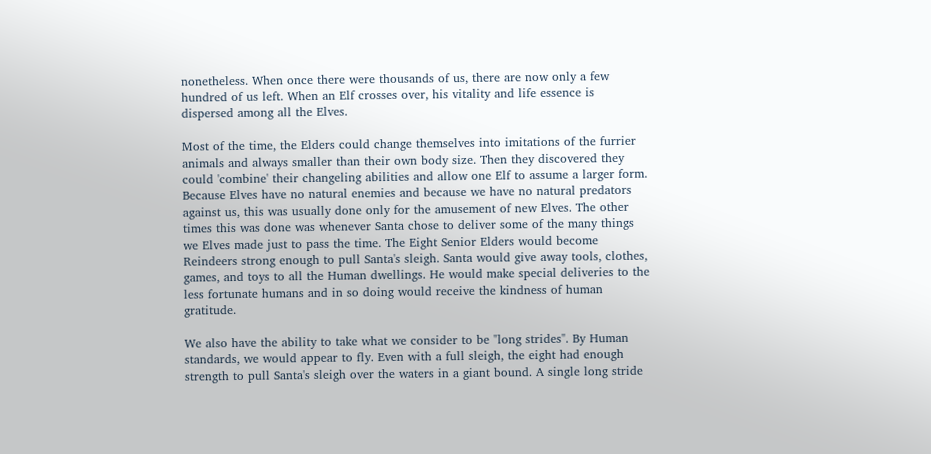nonetheless. When once there were thousands of us, there are now only a few hundred of us left. When an Elf crosses over, his vitality and life essence is dispersed among all the Elves.

Most of the time, the Elders could change themselves into imitations of the furrier animals and always smaller than their own body size. Then they discovered they could 'combine' their changeling abilities and allow one Elf to assume a larger form. Because Elves have no natural enemies and because we have no natural predators against us, this was usually done only for the amusement of new Elves. The other times this was done was whenever Santa chose to deliver some of the many things we Elves made just to pass the time. The Eight Senior Elders would become Reindeers strong enough to pull Santa's sleigh. Santa would give away tools, clothes, games, and toys to all the Human dwellings. He would make special deliveries to the less fortunate humans and in so doing would receive the kindness of human gratitude.

We also have the ability to take what we consider to be "long strides". By Human standards, we would appear to fly. Even with a full sleigh, the eight had enough strength to pull Santa's sleigh over the waters in a giant bound. A single long stride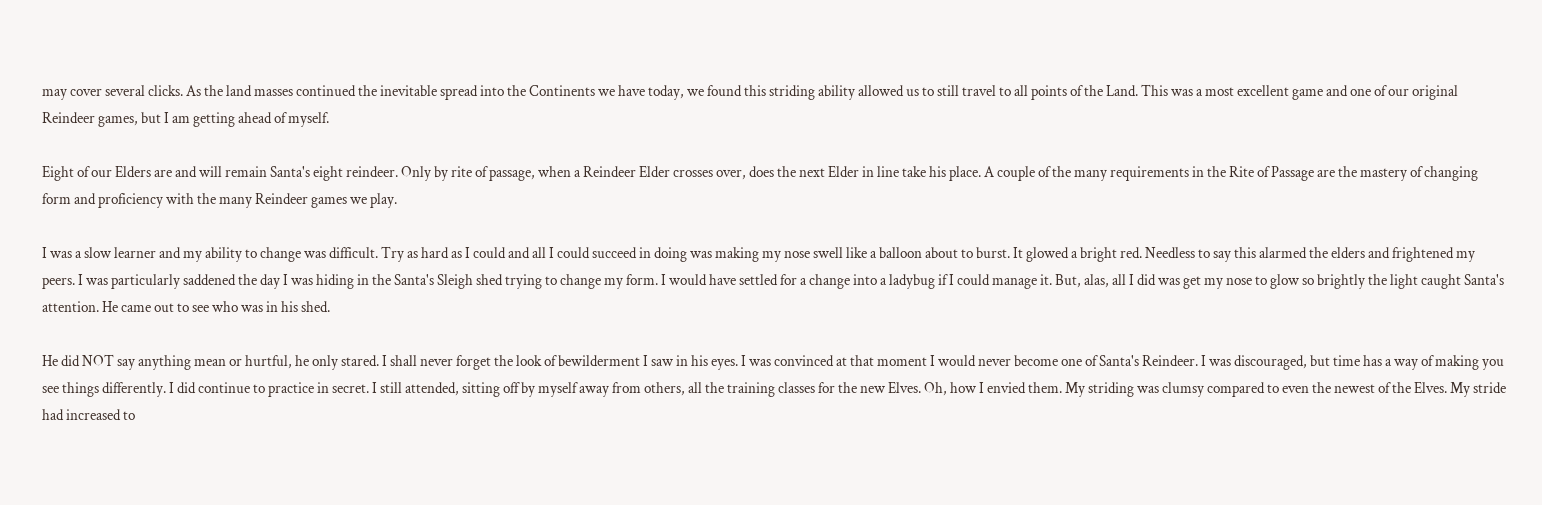may cover several clicks. As the land masses continued the inevitable spread into the Continents we have today, we found this striding ability allowed us to still travel to all points of the Land. This was a most excellent game and one of our original Reindeer games, but I am getting ahead of myself.

Eight of our Elders are and will remain Santa's eight reindeer. Only by rite of passage, when a Reindeer Elder crosses over, does the next Elder in line take his place. A couple of the many requirements in the Rite of Passage are the mastery of changing form and proficiency with the many Reindeer games we play.

I was a slow learner and my ability to change was difficult. Try as hard as I could and all I could succeed in doing was making my nose swell like a balloon about to burst. It glowed a bright red. Needless to say this alarmed the elders and frightened my peers. I was particularly saddened the day I was hiding in the Santa's Sleigh shed trying to change my form. I would have settled for a change into a ladybug if I could manage it. But, alas, all I did was get my nose to glow so brightly the light caught Santa's attention. He came out to see who was in his shed.

He did NOT say anything mean or hurtful, he only stared. I shall never forget the look of bewilderment I saw in his eyes. I was convinced at that moment I would never become one of Santa's Reindeer. I was discouraged, but time has a way of making you see things differently. I did continue to practice in secret. I still attended, sitting off by myself away from others, all the training classes for the new Elves. Oh, how I envied them. My striding was clumsy compared to even the newest of the Elves. My stride had increased to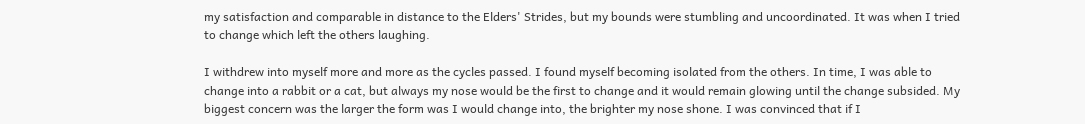my satisfaction and comparable in distance to the Elders' Strides, but my bounds were stumbling and uncoordinated. It was when I tried to change which left the others laughing.

I withdrew into myself more and more as the cycles passed. I found myself becoming isolated from the others. In time, I was able to change into a rabbit or a cat, but always my nose would be the first to change and it would remain glowing until the change subsided. My biggest concern was the larger the form was I would change into, the brighter my nose shone. I was convinced that if I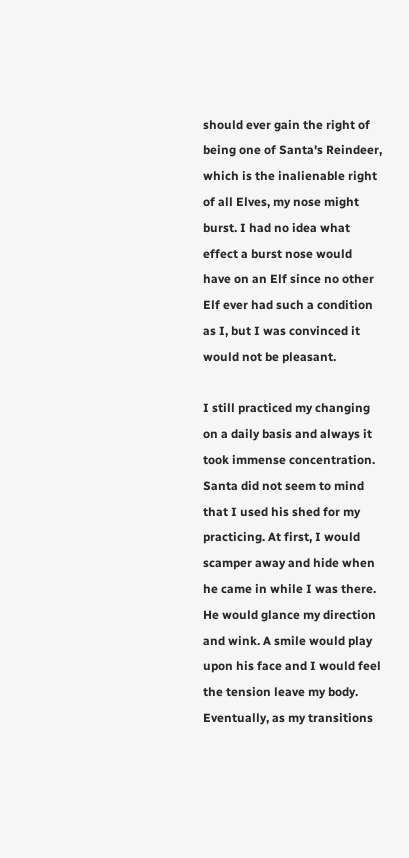should ever gain the right of being one of Santa's Reindeer, which is the inalienable right of all Elves, my nose might burst. I had no idea what effect a burst nose would have on an Elf since no other Elf ever had such a condition as I, but I was convinced it would not be pleasant.

I still practiced my changing on a daily basis and always it took immense concentration. Santa did not seem to mind that I used his shed for my practicing. At first, I would scamper away and hide when he came in while I was there. He would glance my direction and wink. A smile would play upon his face and I would feel the tension leave my body. Eventually, as my transitions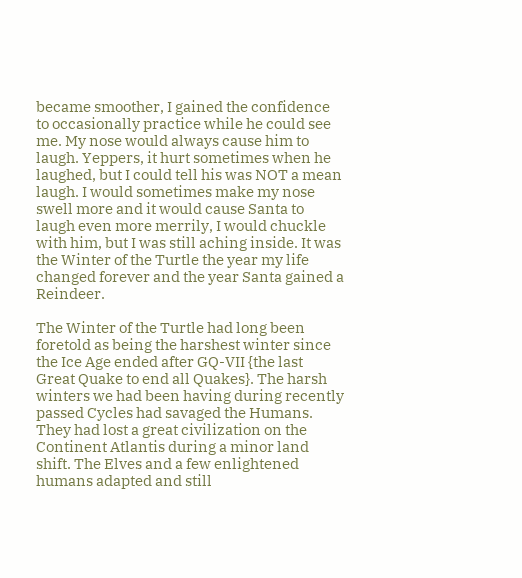became smoother, I gained the confidence to occasionally practice while he could see me. My nose would always cause him to laugh. Yeppers, it hurt sometimes when he laughed, but I could tell his was NOT a mean laugh. I would sometimes make my nose swell more and it would cause Santa to laugh even more merrily, I would chuckle with him, but I was still aching inside. It was the Winter of the Turtle the year my life changed forever and the year Santa gained a Reindeer.

The Winter of the Turtle had long been foretold as being the harshest winter since the Ice Age ended after GQ-VII {the last Great Quake to end all Quakes}. The harsh winters we had been having during recently passed Cycles had savaged the Humans. They had lost a great civilization on the Continent Atlantis during a minor land shift. The Elves and a few enlightened humans adapted and still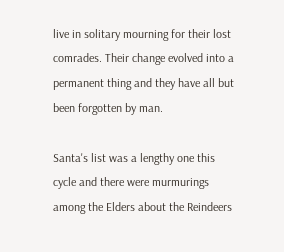live in solitary mourning for their lost comrades. Their change evolved into a permanent thing and they have all but been forgotten by man.

Santa's list was a lengthy one this cycle and there were murmurings among the Elders about the Reindeers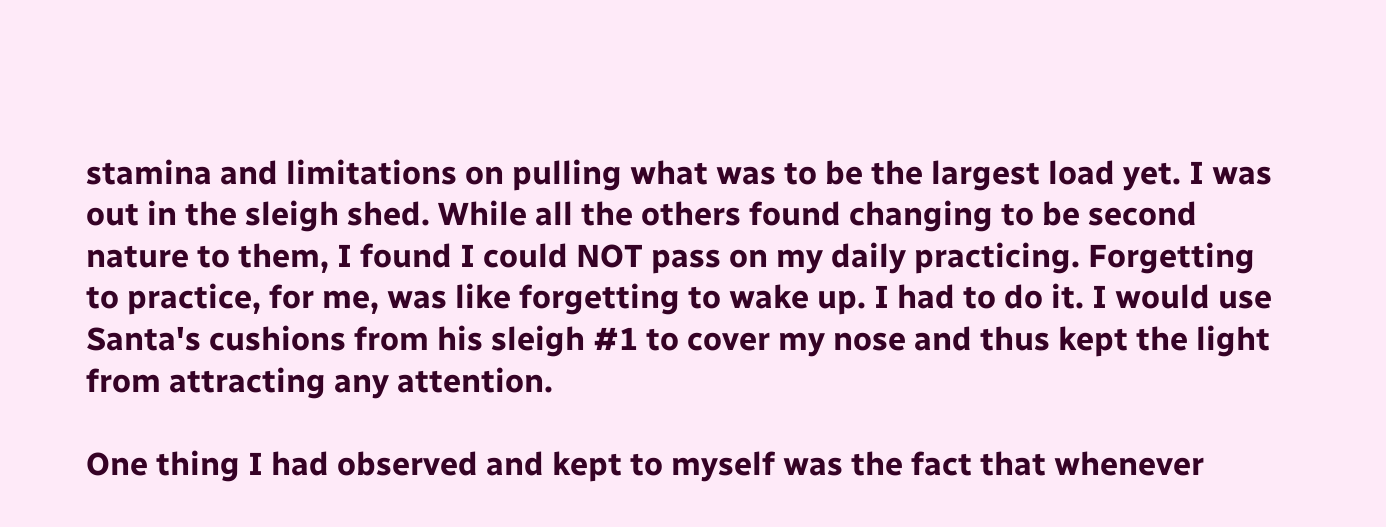stamina and limitations on pulling what was to be the largest load yet. I was out in the sleigh shed. While all the others found changing to be second nature to them, I found I could NOT pass on my daily practicing. Forgetting to practice, for me, was like forgetting to wake up. I had to do it. I would use Santa's cushions from his sleigh #1 to cover my nose and thus kept the light from attracting any attention.

One thing I had observed and kept to myself was the fact that whenever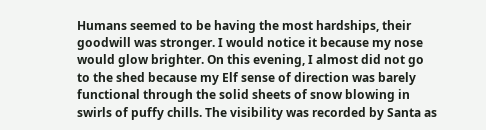Humans seemed to be having the most hardships, their goodwill was stronger. I would notice it because my nose would glow brighter. On this evening, I almost did not go to the shed because my Elf sense of direction was barely functional through the solid sheets of snow blowing in swirls of puffy chills. The visibility was recorded by Santa as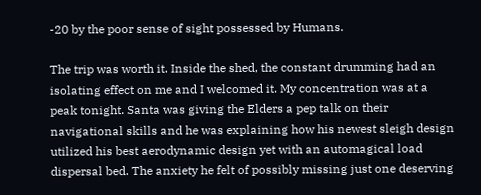-20 by the poor sense of sight possessed by Humans.

The trip was worth it. Inside the shed, the constant drumming had an isolating effect on me and I welcomed it. My concentration was at a peak tonight. Santa was giving the Elders a pep talk on their navigational skills and he was explaining how his newest sleigh design utilized his best aerodynamic design yet with an automagical load dispersal bed. The anxiety he felt of possibly missing just one deserving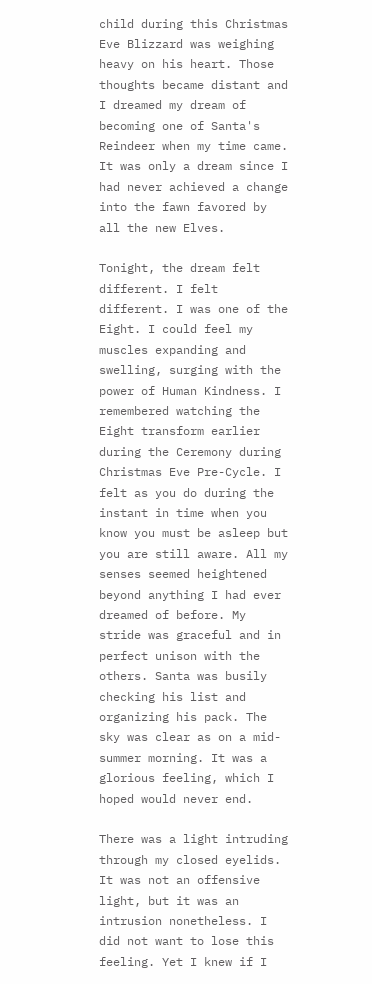child during this Christmas Eve Blizzard was weighing heavy on his heart. Those thoughts became distant and I dreamed my dream of becoming one of Santa's Reindeer when my time came. It was only a dream since I had never achieved a change into the fawn favored by all the new Elves.

Tonight, the dream felt different. I felt different. I was one of the Eight. I could feel my muscles expanding and swelling, surging with the power of Human Kindness. I remembered watching the Eight transform earlier during the Ceremony during Christmas Eve Pre-Cycle. I felt as you do during the instant in time when you know you must be asleep but you are still aware. All my senses seemed heightened beyond anything I had ever dreamed of before. My stride was graceful and in perfect unison with the others. Santa was busily checking his list and organizing his pack. The sky was clear as on a mid-summer morning. It was a glorious feeling, which I hoped would never end.

There was a light intruding through my closed eyelids. It was not an offensive light, but it was an intrusion nonetheless. I did not want to lose this feeling. Yet I knew if I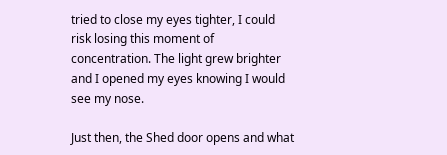tried to close my eyes tighter, I could risk losing this moment of concentration. The light grew brighter and I opened my eyes knowing I would see my nose.

Just then, the Shed door opens and what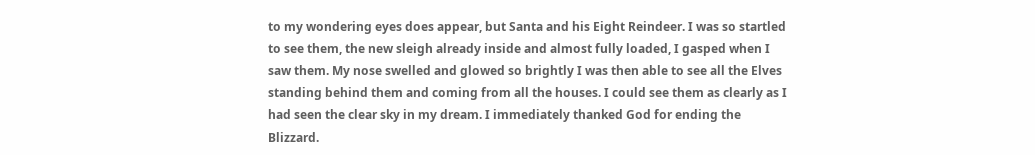to my wondering eyes does appear, but Santa and his Eight Reindeer. I was so startled to see them, the new sleigh already inside and almost fully loaded, I gasped when I saw them. My nose swelled and glowed so brightly I was then able to see all the Elves standing behind them and coming from all the houses. I could see them as clearly as I had seen the clear sky in my dream. I immediately thanked God for ending the Blizzard.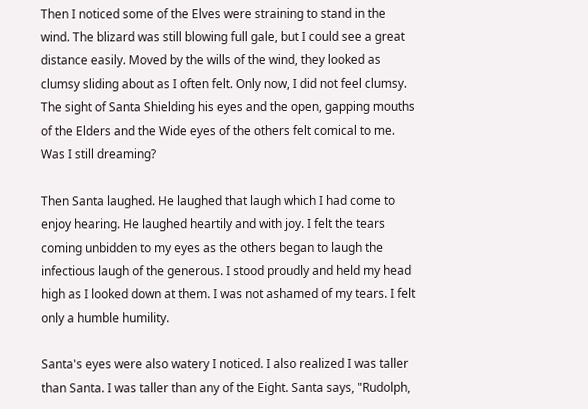Then I noticed some of the Elves were straining to stand in the wind. The blizard was still blowing full gale, but I could see a great distance easily. Moved by the wills of the wind, they looked as clumsy sliding about as I often felt. Only now, I did not feel clumsy. The sight of Santa Shielding his eyes and the open, gapping mouths of the Elders and the Wide eyes of the others felt comical to me. Was I still dreaming?

Then Santa laughed. He laughed that laugh which I had come to enjoy hearing. He laughed heartily and with joy. I felt the tears coming unbidden to my eyes as the others began to laugh the infectious laugh of the generous. I stood proudly and held my head high as I looked down at them. I was not ashamed of my tears. I felt only a humble humility.

Santa's eyes were also watery I noticed. I also realized I was taller than Santa. I was taller than any of the Eight. Santa says, "Rudolph,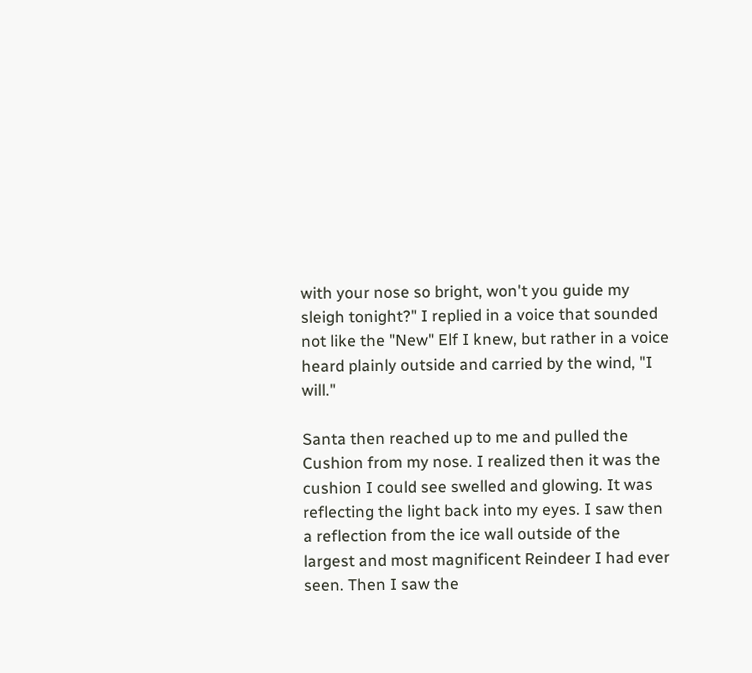with your nose so bright, won't you guide my sleigh tonight?" I replied in a voice that sounded not like the "New" Elf I knew, but rather in a voice heard plainly outside and carried by the wind, "I will."

Santa then reached up to me and pulled the Cushion from my nose. I realized then it was the cushion I could see swelled and glowing. It was reflecting the light back into my eyes. I saw then a reflection from the ice wall outside of the largest and most magnificent Reindeer I had ever seen. Then I saw the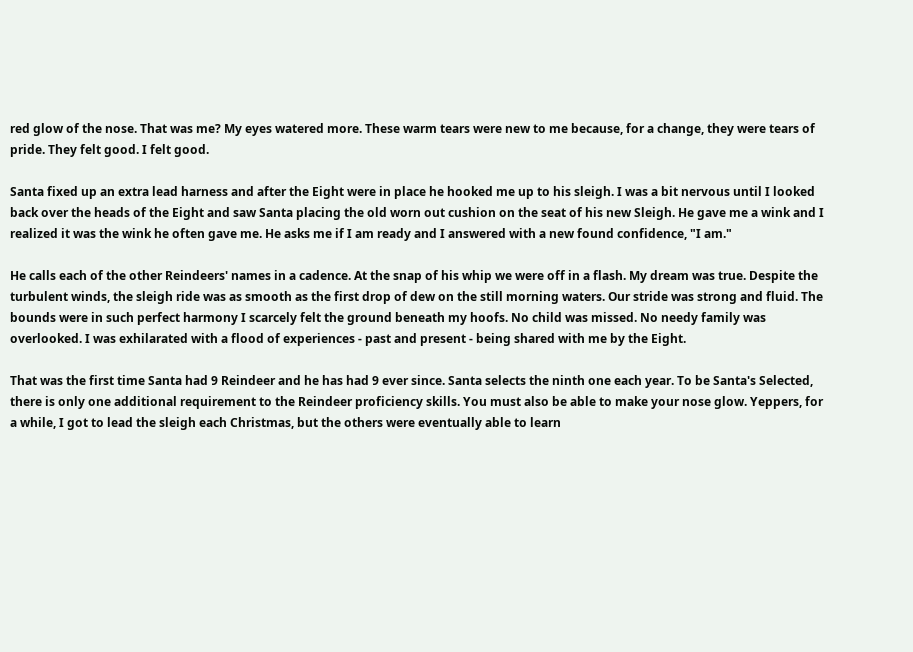red glow of the nose. That was me? My eyes watered more. These warm tears were new to me because, for a change, they were tears of pride. They felt good. I felt good.

Santa fixed up an extra lead harness and after the Eight were in place he hooked me up to his sleigh. I was a bit nervous until I looked back over the heads of the Eight and saw Santa placing the old worn out cushion on the seat of his new Sleigh. He gave me a wink and I realized it was the wink he often gave me. He asks me if I am ready and I answered with a new found confidence, "I am."

He calls each of the other Reindeers' names in a cadence. At the snap of his whip we were off in a flash. My dream was true. Despite the turbulent winds, the sleigh ride was as smooth as the first drop of dew on the still morning waters. Our stride was strong and fluid. The bounds were in such perfect harmony I scarcely felt the ground beneath my hoofs. No child was missed. No needy family was overlooked. I was exhilarated with a flood of experiences - past and present - being shared with me by the Eight.

That was the first time Santa had 9 Reindeer and he has had 9 ever since. Santa selects the ninth one each year. To be Santa's Selected, there is only one additional requirement to the Reindeer proficiency skills. You must also be able to make your nose glow. Yeppers, for a while, I got to lead the sleigh each Christmas, but the others were eventually able to learn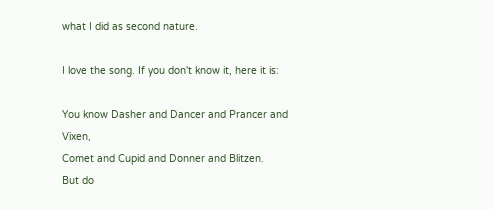what I did as second nature.

I love the song. If you don't know it, here it is:

You know Dasher and Dancer and Prancer and Vixen,
Comet and Cupid and Donner and Blitzen.
But do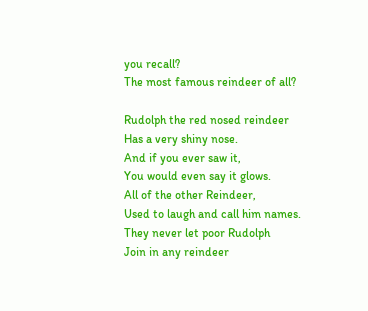you recall?
The most famous reindeer of all?

Rudolph the red nosed reindeer
Has a very shiny nose.
And if you ever saw it,
You would even say it glows.
All of the other Reindeer,
Used to laugh and call him names.
They never let poor Rudolph
Join in any reindeer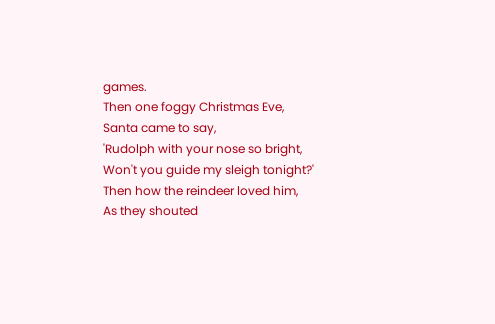games.
Then one foggy Christmas Eve,
Santa came to say,
'Rudolph with your nose so bright,
Won't you guide my sleigh tonight?'
Then how the reindeer loved him,
As they shouted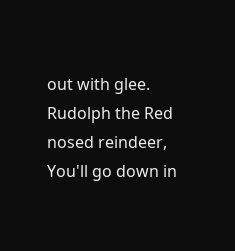out with glee.
Rudolph the Red nosed reindeer,
You'll go down in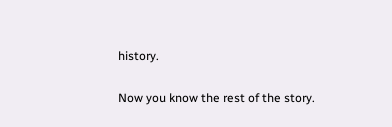history.

Now you know the rest of the story.